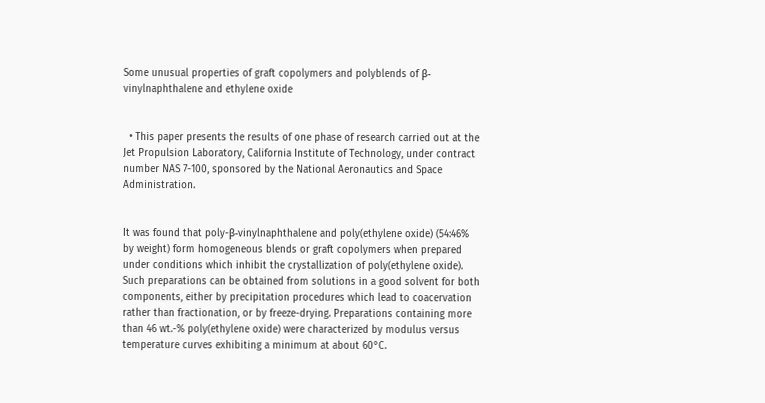Some unusual properties of graft copolymers and polyblends of β-vinylnaphthalene and ethylene oxide


  • This paper presents the results of one phase of research carried out at the Jet Propulsion Laboratory, California Institute of Technology, under contract number NAS 7-100, sponsored by the National Aeronautics and Space Administration.


It was found that poly-β-vinylnaphthalene and poly(ethylene oxide) (54:46% by weight) form homogeneous blends or graft copolymers when prepared under conditions which inhibit the crystallization of poly(ethylene oxide). Such preparations can be obtained from solutions in a good solvent for both components, either by precipitation procedures which lead to coacervation rather than fractionation, or by freeze-drying. Preparations containing more than 46 wt.-% poly(ethylene oxide) were characterized by modulus versus temperature curves exhibiting a minimum at about 60°C.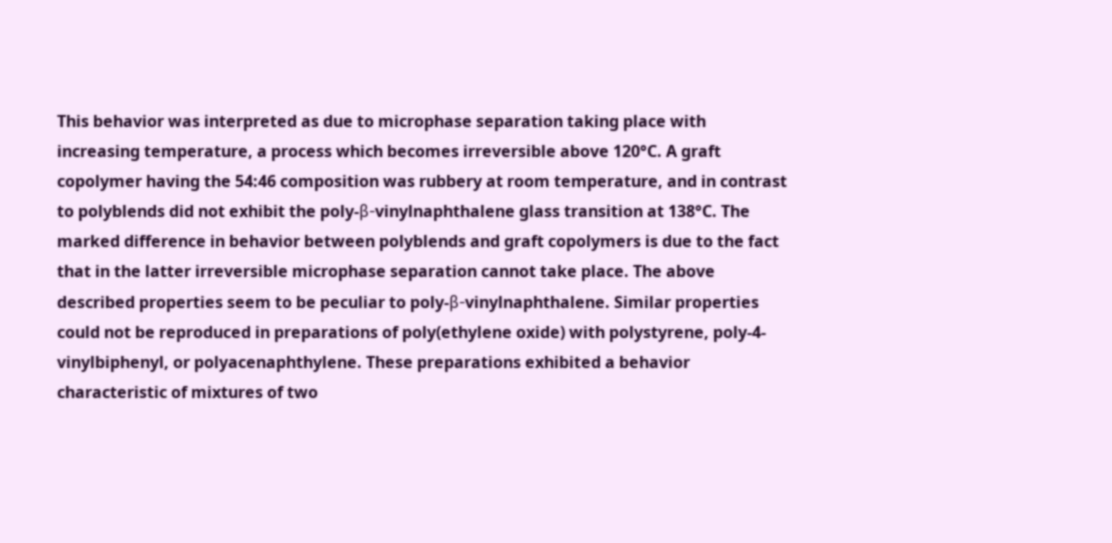This behavior was interpreted as due to microphase separation taking place with increasing temperature, a process which becomes irreversible above 120°C. A graft copolymer having the 54:46 composition was rubbery at room temperature, and in contrast to polyblends did not exhibit the poly-β-vinylnaphthalene glass transition at 138°C. The marked difference in behavior between polyblends and graft copolymers is due to the fact that in the latter irreversible microphase separation cannot take place. The above described properties seem to be peculiar to poly-β-vinylnaphthalene. Similar properties could not be reproduced in preparations of poly(ethylene oxide) with polystyrene, poly-4-vinylbiphenyl, or polyacenaphthylene. These preparations exhibited a behavior characteristic of mixtures of two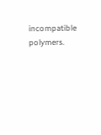incompatible polymers.